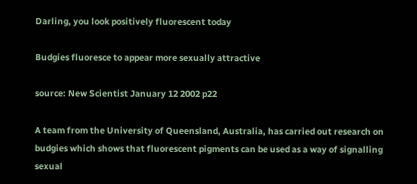Darling, you look positively fluorescent today

Budgies fluoresce to appear more sexually attractive

source: New Scientist January 12 2002 p22

A team from the University of Queensland, Australia, has carried out research on budgies which shows that fluorescent pigments can be used as a way of signalling sexual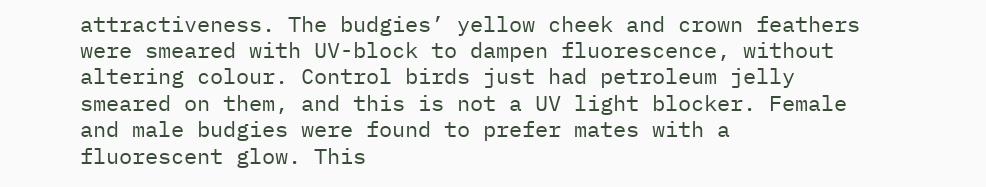attractiveness. The budgies’ yellow cheek and crown feathers were smeared with UV-block to dampen fluorescence, without altering colour. Control birds just had petroleum jelly smeared on them, and this is not a UV light blocker. Female and male budgies were found to prefer mates with a fluorescent glow. This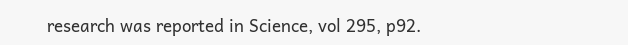research was reported in Science, vol 295, p92.